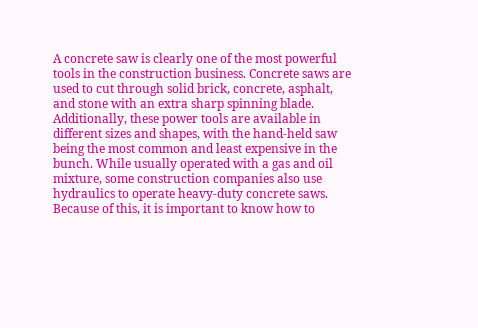A concrete saw is clearly one of the most powerful tools in the construction business. Concrete saws are used to cut through solid brick, concrete, asphalt, and stone with an extra sharp spinning blade. Additionally, these power tools are available in different sizes and shapes, with the hand-held saw being the most common and least expensive in the bunch. While usually operated with a gas and oil mixture, some construction companies also use hydraulics to operate heavy-duty concrete saws. Because of this, it is important to know how to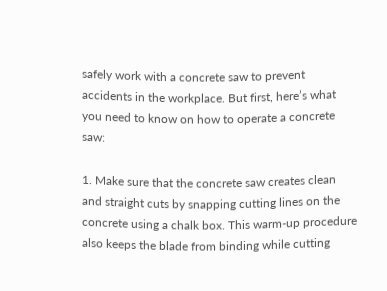safely work with a concrete saw to prevent accidents in the workplace. But first, here’s what you need to know on how to operate a concrete saw:

1. Make sure that the concrete saw creates clean and straight cuts by snapping cutting lines on the concrete using a chalk box. This warm-up procedure also keeps the blade from binding while cutting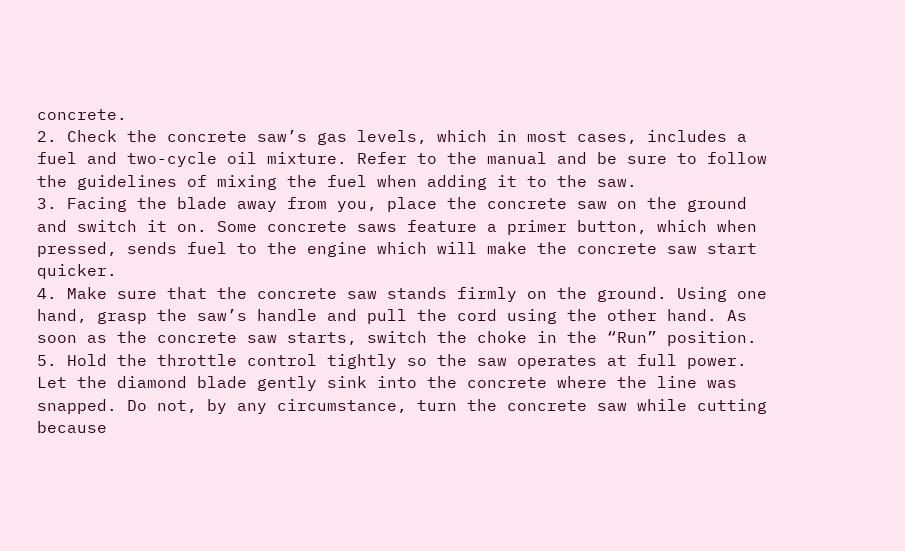concrete.
2. Check the concrete saw’s gas levels, which in most cases, includes a fuel and two-cycle oil mixture. Refer to the manual and be sure to follow the guidelines of mixing the fuel when adding it to the saw.
3. Facing the blade away from you, place the concrete saw on the ground and switch it on. Some concrete saws feature a primer button, which when pressed, sends fuel to the engine which will make the concrete saw start quicker.
4. Make sure that the concrete saw stands firmly on the ground. Using one hand, grasp the saw’s handle and pull the cord using the other hand. As soon as the concrete saw starts, switch the choke in the “Run” position.
5. Hold the throttle control tightly so the saw operates at full power. Let the diamond blade gently sink into the concrete where the line was snapped. Do not, by any circumstance, turn the concrete saw while cutting because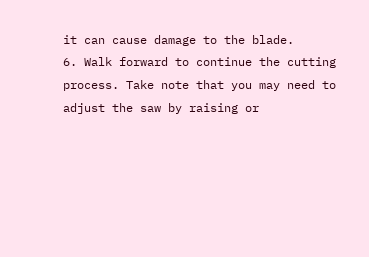it can cause damage to the blade.
6. Walk forward to continue the cutting process. Take note that you may need to adjust the saw by raising or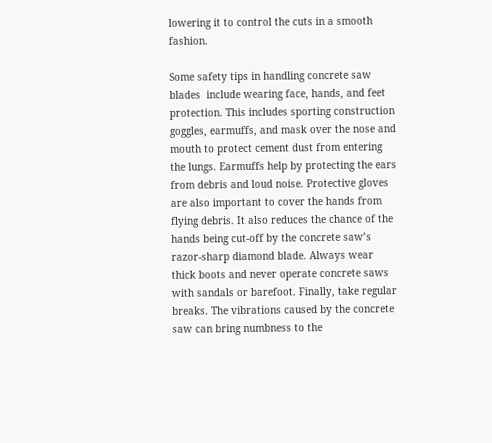lowering it to control the cuts in a smooth fashion.

Some safety tips in handling concrete saw blades  include wearing face, hands, and feet protection. This includes sporting construction goggles, earmuffs, and mask over the nose and mouth to protect cement dust from entering the lungs. Earmuffs help by protecting the ears from debris and loud noise. Protective gloves are also important to cover the hands from flying debris. It also reduces the chance of the hands being cut-off by the concrete saw’s razor-sharp diamond blade. Always wear thick boots and never operate concrete saws with sandals or barefoot. Finally, take regular breaks. The vibrations caused by the concrete saw can bring numbness to the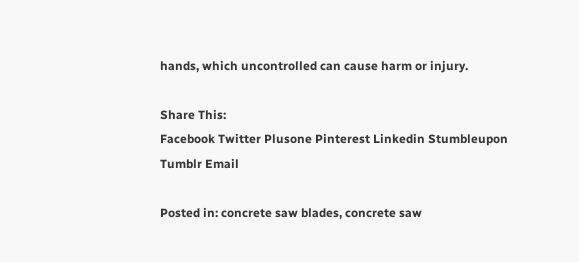hands, which uncontrolled can cause harm or injury.

Share This:
Facebook Twitter Plusone Pinterest Linkedin Stumbleupon Tumblr Email

Posted in: concrete saw blades, concrete saw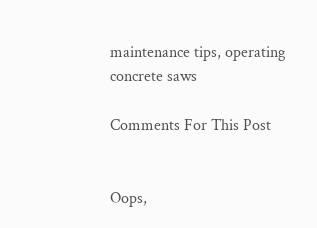maintenance tips, operating concrete saws

Comments For This Post


Oops,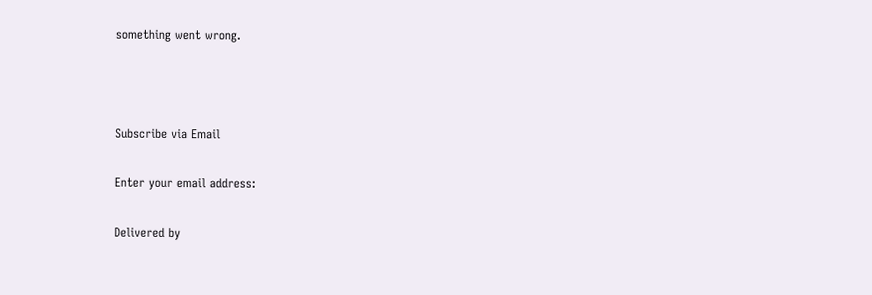something went wrong.



Subscribe via Email

Enter your email address:

Delivered by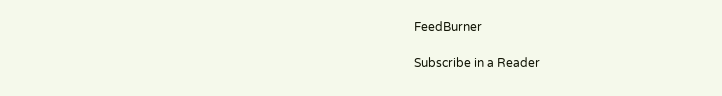FeedBurner

Subscribe in a Reader